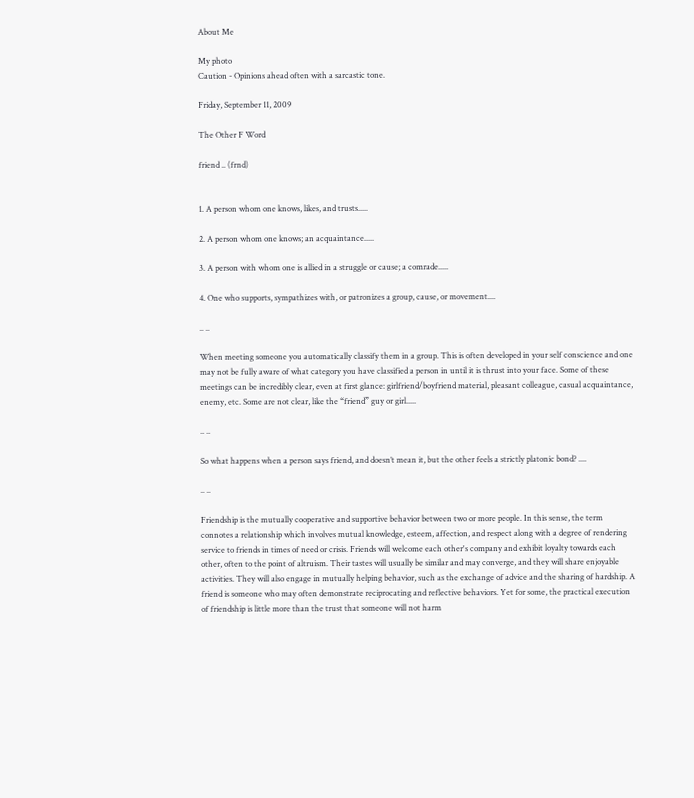About Me

My photo
Caution - Opinions ahead often with a sarcastic tone.

Friday, September 11, 2009

The Other F Word

friend .. (frnd)


1. A person whom one knows, likes, and trusts.....

2. A person whom one knows; an acquaintance.....

3. A person with whom one is allied in a struggle or cause; a comrade.....

4. One who supports, sympathizes with, or patronizes a group, cause, or movement....

.. ..

When meeting someone you automatically classify them in a group. This is often developed in your self conscience and one may not be fully aware of what category you have classified a person in until it is thrust into your face. Some of these meetings can be incredibly clear, even at first glance: girlfriend/boyfriend material, pleasant colleague, casual acquaintance, enemy, etc. Some are not clear, like the “friend” guy or girl.....

.. ..

So what happens when a person says friend, and doesn’t mean it, but the other feels a strictly platonic bond? ....

.. ..

Friendship is the mutually cooperative and supportive behavior between two or more people. In this sense, the term connotes a relationship which involves mutual knowledge, esteem, affection, and respect along with a degree of rendering service to friends in times of need or crisis. Friends will welcome each other's company and exhibit loyalty towards each other, often to the point of altruism. Their tastes will usually be similar and may converge, and they will share enjoyable activities. They will also engage in mutually helping behavior, such as the exchange of advice and the sharing of hardship. A friend is someone who may often demonstrate reciprocating and reflective behaviors. Yet for some, the practical execution of friendship is little more than the trust that someone will not harm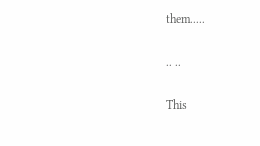them.....

.. ..

This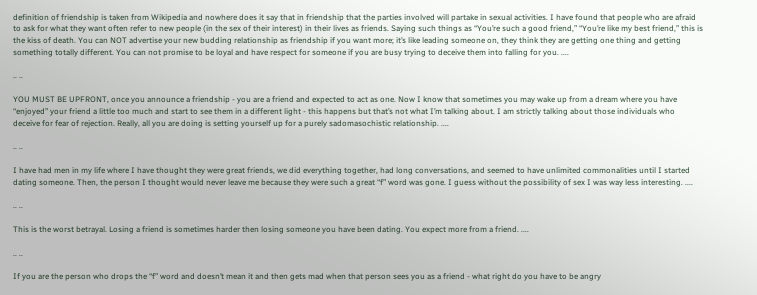definition of friendship is taken from Wikipedia and nowhere does it say that in friendship that the parties involved will partake in sexual activities. I have found that people who are afraid to ask for what they want often refer to new people (in the sex of their interest) in their lives as friends. Saying such things as “You’re such a good friend,” “You’re like my best friend,” this is the kiss of death. You can NOT advertise your new budding relationship as friendship if you want more; it’s like leading someone on, they think they are getting one thing and getting something totally different. You can not promise to be loyal and have respect for someone if you are busy trying to deceive them into falling for you. ....

.. ..

YOU MUST BE UPFRONT, once you announce a friendship - you are a friend and expected to act as one. Now I know that sometimes you may wake up from a dream where you have “enjoyed” your friend a little too much and start to see them in a different light - this happens but that’s not what I’m talking about. I am strictly talking about those individuals who deceive for fear of rejection. Really, all you are doing is setting yourself up for a purely sadomasochistic relationship. ....

.. ..

I have had men in my life where I have thought they were great friends, we did everything together, had long conversations, and seemed to have unlimited commonalities until I started dating someone. Then, the person I thought would never leave me because they were such a great “f” word was gone. I guess without the possibility of sex I was way less interesting. ....

.. ..

This is the worst betrayal. Losing a friend is sometimes harder then losing someone you have been dating. You expect more from a friend. ....

.. ..

If you are the person who drops the “f” word and doesn’t mean it and then gets mad when that person sees you as a friend - what right do you have to be angry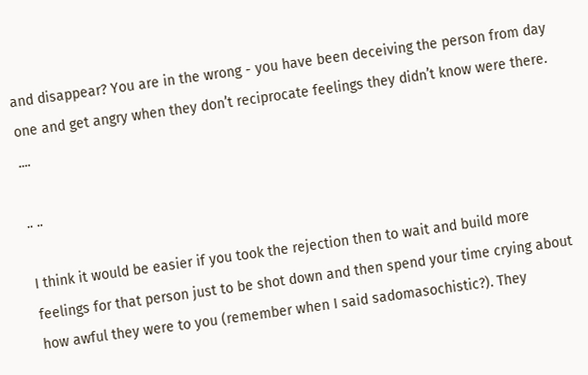and disappear? You are in the wrong - you have been deceiving the person from day one and get angry when they don’t reciprocate feelings they didn’t know were there. ....

.. ..

I think it would be easier if you took the rejection then to wait and build more feelings for that person just to be shot down and then spend your time crying about how awful they were to you (remember when I said sadomasochistic?). They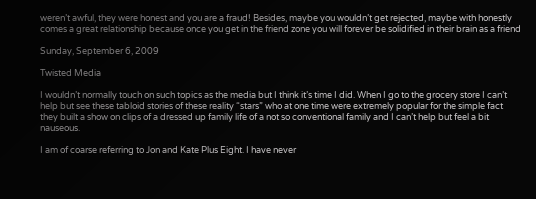weren’t awful, they were honest and you are a fraud! Besides, maybe you wouldn’t get rejected, maybe with honestly comes a great relationship because once you get in the friend zone you will forever be solidified in their brain as a friend

Sunday, September 6, 2009

Twisted Media

I wouldn’t normally touch on such topics as the media but I think it’s time I did. When I go to the grocery store I can’t help but see these tabloid stories of these reality “stars” who at one time were extremely popular for the simple fact they built a show on clips of a dressed up family life of a not so conventional family and I can’t help but feel a bit nauseous.

I am of coarse referring to Jon and Kate Plus Eight. I have never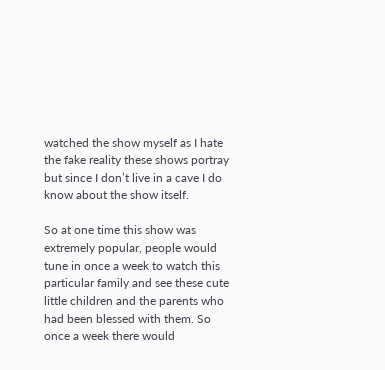watched the show myself as I hate the fake reality these shows portray but since I don’t live in a cave I do know about the show itself.

So at one time this show was extremely popular, people would tune in once a week to watch this particular family and see these cute little children and the parents who had been blessed with them. So once a week there would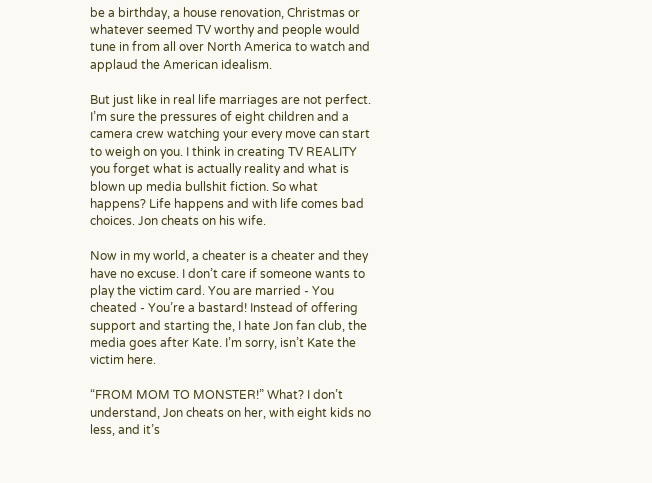be a birthday, a house renovation, Christmas or whatever seemed TV worthy and people would tune in from all over North America to watch and applaud the American idealism.

But just like in real life marriages are not perfect. I’m sure the pressures of eight children and a camera crew watching your every move can start to weigh on you. I think in creating TV REALITY you forget what is actually reality and what is blown up media bullshit fiction. So what happens? Life happens and with life comes bad choices. Jon cheats on his wife.

Now in my world, a cheater is a cheater and they have no excuse. I don’t care if someone wants to play the victim card. You are married - You cheated - You’re a bastard! Instead of offering support and starting the, I hate Jon fan club, the media goes after Kate. I’m sorry, isn’t Kate the victim here.

“FROM MOM TO MONSTER!” What? I don’t understand, Jon cheats on her, with eight kids no less, and it’s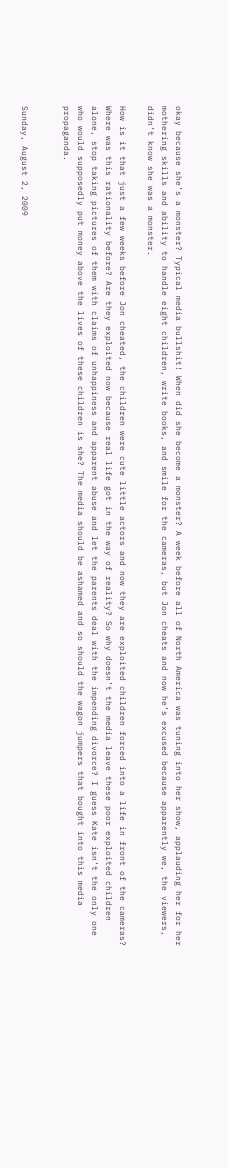okay because she’s a monster? Typical media bullshit! When did she become a monster? A week before all of North America was tuning into her show, applauding her for her mothering skills and ability to handle eight children, write books, and smile for the cameras, but Jon cheats and now he’s excused because apparently we, the viewers, didn’t know she was a monster.

How is it that just a few weeks before Jon cheated, the children were cute little actors and now they are exploited children forced into a life in front of the cameras? Where was this rationality before? Are they exploited now because real life got in the way of reality? So why doesn’t the media leave these poor exploited children alone, stop taking pictures of them with claims of unhappiness and apparent abuse and let the parents deal with the impending divorce? I guess Kate isn’t the only one who would supposedly put money above the lives of these children is she? The media should be ashamed and so should the wagon jumpers that bought into this media propaganda.


Sunday, August 2, 2009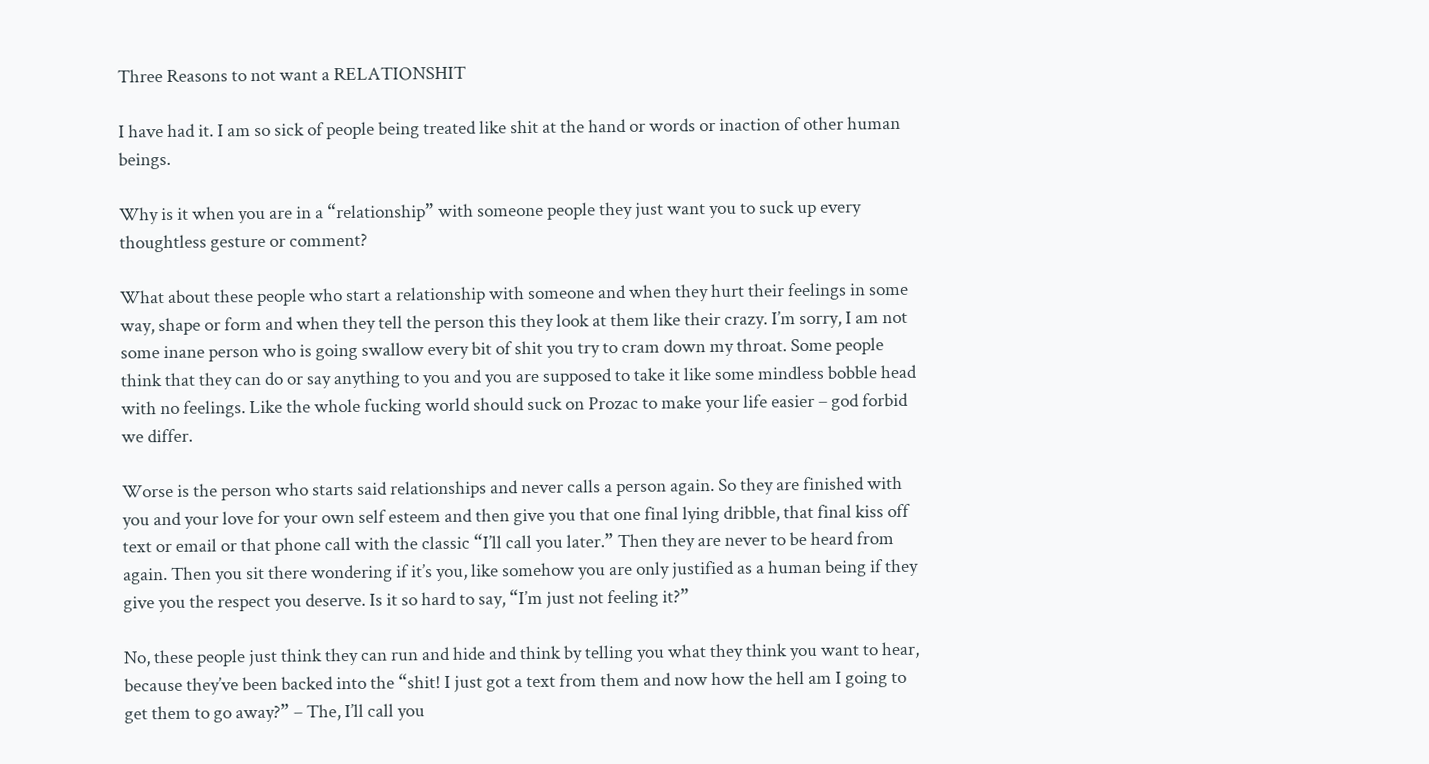Three Reasons to not want a RELATIONSHIT

I have had it. I am so sick of people being treated like shit at the hand or words or inaction of other human beings.

Why is it when you are in a “relationship” with someone people they just want you to suck up every thoughtless gesture or comment?

What about these people who start a relationship with someone and when they hurt their feelings in some way, shape or form and when they tell the person this they look at them like their crazy. I’m sorry, I am not some inane person who is going swallow every bit of shit you try to cram down my throat. Some people think that they can do or say anything to you and you are supposed to take it like some mindless bobble head with no feelings. Like the whole fucking world should suck on Prozac to make your life easier – god forbid we differ.

Worse is the person who starts said relationships and never calls a person again. So they are finished with you and your love for your own self esteem and then give you that one final lying dribble, that final kiss off text or email or that phone call with the classic “I’ll call you later.” Then they are never to be heard from again. Then you sit there wondering if it’s you, like somehow you are only justified as a human being if they give you the respect you deserve. Is it so hard to say, “I’m just not feeling it?”

No, these people just think they can run and hide and think by telling you what they think you want to hear, because they’ve been backed into the “shit! I just got a text from them and now how the hell am I going to get them to go away?” – The, I’ll call you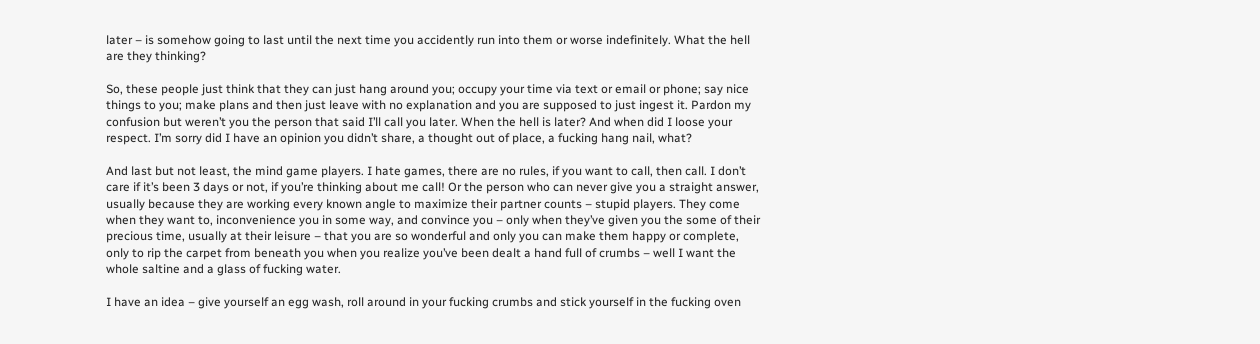later – is somehow going to last until the next time you accidently run into them or worse indefinitely. What the hell are they thinking?

So, these people just think that they can just hang around you; occupy your time via text or email or phone; say nice things to you; make plans and then just leave with no explanation and you are supposed to just ingest it. Pardon my confusion but weren’t you the person that said I’ll call you later. When the hell is later? And when did I loose your respect. I’m sorry did I have an opinion you didn’t share, a thought out of place, a fucking hang nail, what?

And last but not least, the mind game players. I hate games, there are no rules, if you want to call, then call. I don’t care if it’s been 3 days or not, if you’re thinking about me call! Or the person who can never give you a straight answer, usually because they are working every known angle to maximize their partner counts – stupid players. They come when they want to, inconvenience you in some way, and convince you – only when they’ve given you the some of their precious time, usually at their leisure – that you are so wonderful and only you can make them happy or complete, only to rip the carpet from beneath you when you realize you’ve been dealt a hand full of crumbs – well I want the whole saltine and a glass of fucking water.

I have an idea – give yourself an egg wash, roll around in your fucking crumbs and stick yourself in the fucking oven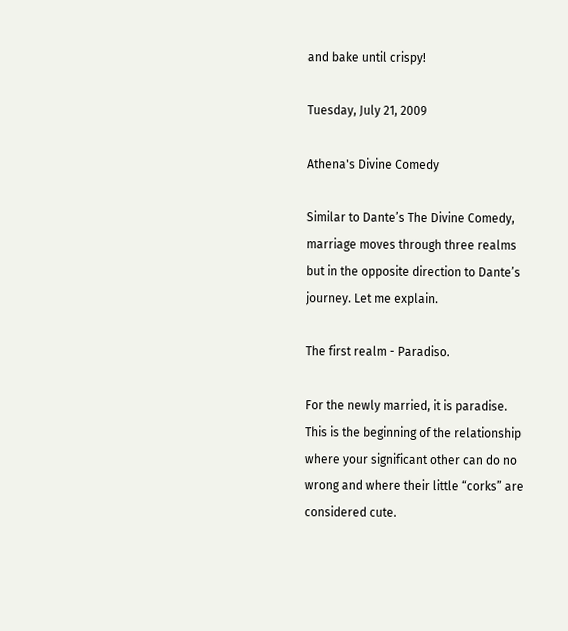and bake until crispy!

Tuesday, July 21, 2009

Athena's Divine Comedy

Similar to Dante’s The Divine Comedy, marriage moves through three realms but in the opposite direction to Dante’s journey. Let me explain.

The first realm - Paradiso.

For the newly married, it is paradise. This is the beginning of the relationship where your significant other can do no wrong and where their little “corks” are considered cute.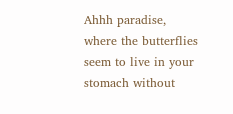Ahhh paradise, where the butterflies seem to live in your stomach without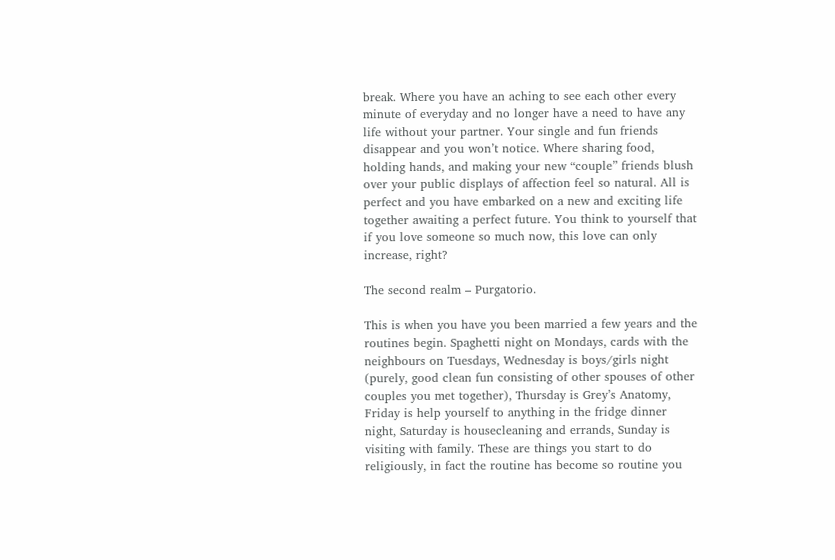break. Where you have an aching to see each other every minute of everyday and no longer have a need to have any life without your partner. Your single and fun friends disappear and you won’t notice. Where sharing food, holding hands, and making your new “couple” friends blush over your public displays of affection feel so natural. All is perfect and you have embarked on a new and exciting life together awaiting a perfect future. You think to yourself that if you love someone so much now, this love can only increase, right?

The second realm – Purgatorio.

This is when you have you been married a few years and the routines begin. Spaghetti night on Mondays, cards with the neighbours on Tuesdays, Wednesday is boys/girls night (purely, good clean fun consisting of other spouses of other couples you met together), Thursday is Grey’s Anatomy, Friday is help yourself to anything in the fridge dinner night, Saturday is housecleaning and errands, Sunday is visiting with family. These are things you start to do religiously, in fact the routine has become so routine you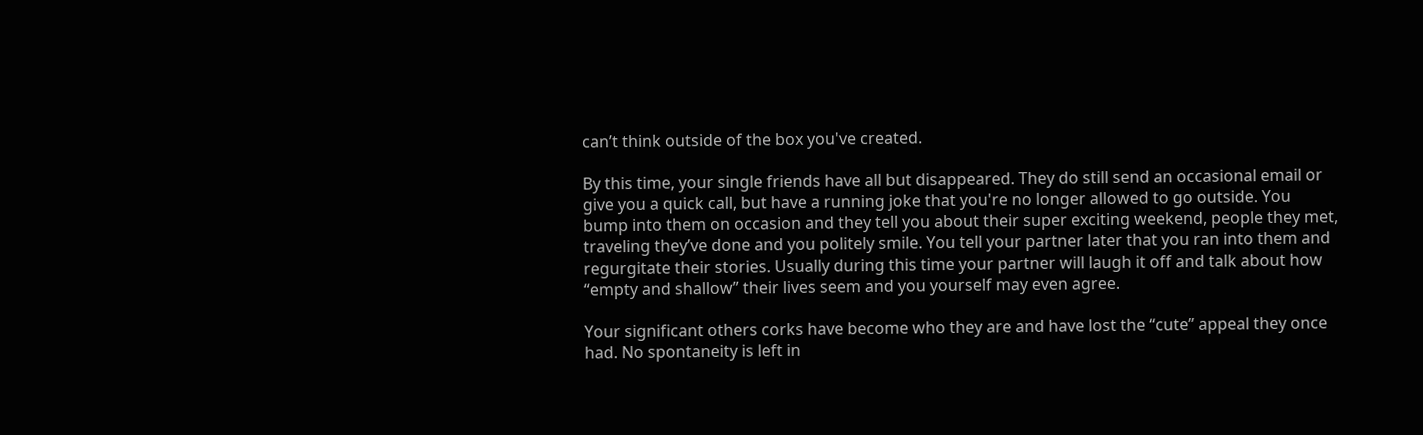can’t think outside of the box you've created.

By this time, your single friends have all but disappeared. They do still send an occasional email or give you a quick call, but have a running joke that you're no longer allowed to go outside. You bump into them on occasion and they tell you about their super exciting weekend, people they met, traveling they’ve done and you politely smile. You tell your partner later that you ran into them and regurgitate their stories. Usually during this time your partner will laugh it off and talk about how “empty and shallow” their lives seem and you yourself may even agree.

Your significant others corks have become who they are and have lost the “cute” appeal they once had. No spontaneity is left in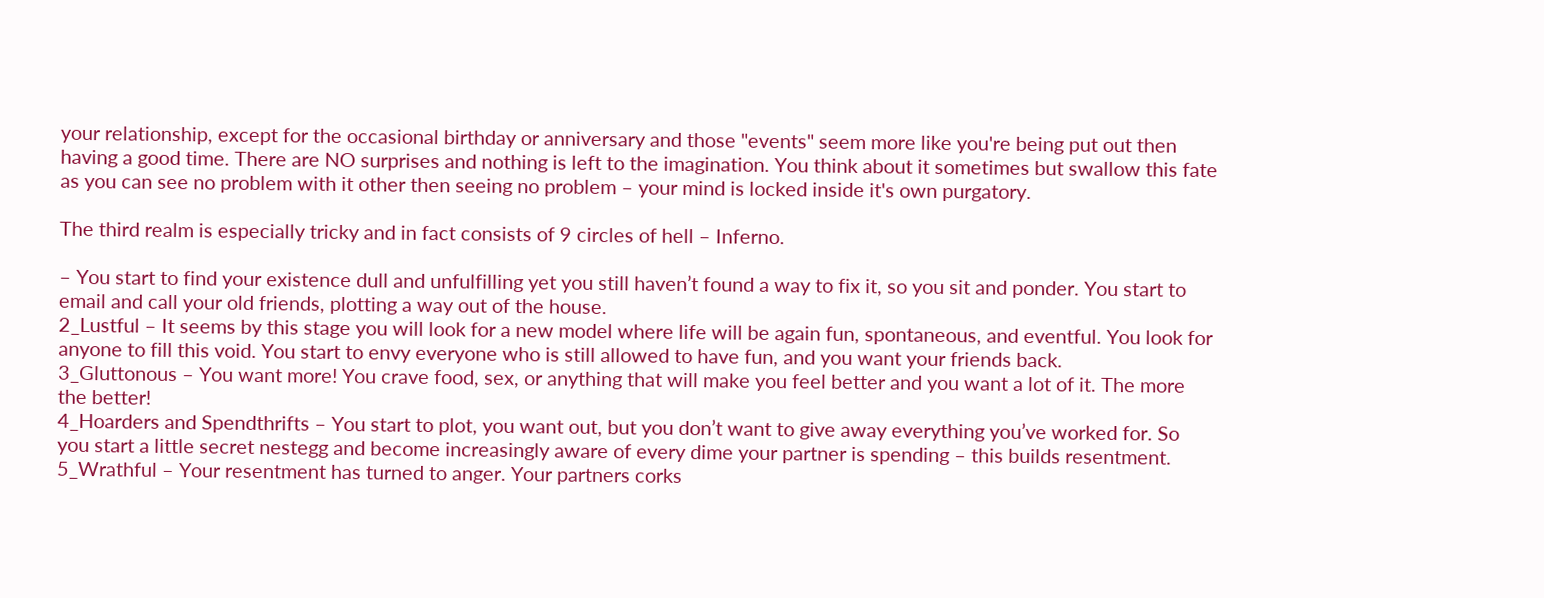your relationship, except for the occasional birthday or anniversary and those "events" seem more like you're being put out then having a good time. There are NO surprises and nothing is left to the imagination. You think about it sometimes but swallow this fate as you can see no problem with it other then seeing no problem – your mind is locked inside it's own purgatory.

The third realm is especially tricky and in fact consists of 9 circles of hell – Inferno.

– You start to find your existence dull and unfulfilling yet you still haven’t found a way to fix it, so you sit and ponder. You start to email and call your old friends, plotting a way out of the house.
2_Lustful – It seems by this stage you will look for a new model where life will be again fun, spontaneous, and eventful. You look for anyone to fill this void. You start to envy everyone who is still allowed to have fun, and you want your friends back.
3_Gluttonous – You want more! You crave food, sex, or anything that will make you feel better and you want a lot of it. The more the better!
4_Hoarders and Spendthrifts – You start to plot, you want out, but you don’t want to give away everything you’ve worked for. So you start a little secret nestegg and become increasingly aware of every dime your partner is spending – this builds resentment.
5_Wrathful – Your resentment has turned to anger. Your partners corks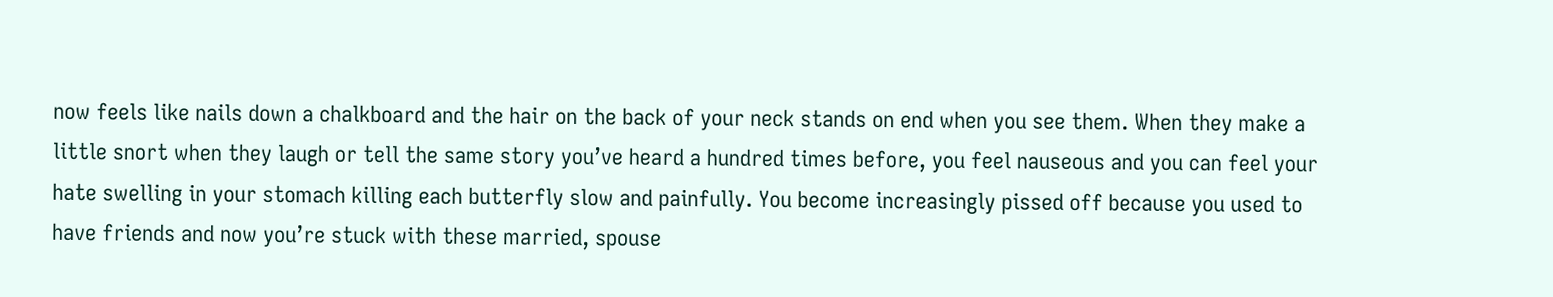now feels like nails down a chalkboard and the hair on the back of your neck stands on end when you see them. When they make a little snort when they laugh or tell the same story you’ve heard a hundred times before, you feel nauseous and you can feel your hate swelling in your stomach killing each butterfly slow and painfully. You become increasingly pissed off because you used to have friends and now you’re stuck with these married, spouse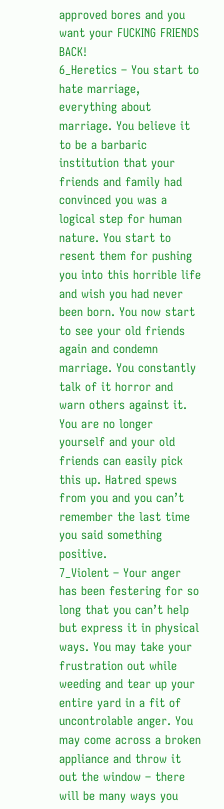approved bores and you want your FUCKING FRIENDS BACK!
6_Heretics – You start to hate marriage, everything about marriage. You believe it to be a barbaric institution that your friends and family had convinced you was a logical step for human nature. You start to resent them for pushing you into this horrible life and wish you had never been born. You now start to see your old friends again and condemn marriage. You constantly talk of it horror and warn others against it. You are no longer yourself and your old friends can easily pick this up. Hatred spews from you and you can’t remember the last time you said something positive.
7_Violent – Your anger has been festering for so long that you can’t help but express it in physical ways. You may take your frustration out while weeding and tear up your entire yard in a fit of uncontrolable anger. You may come across a broken appliance and throw it out the window – there will be many ways you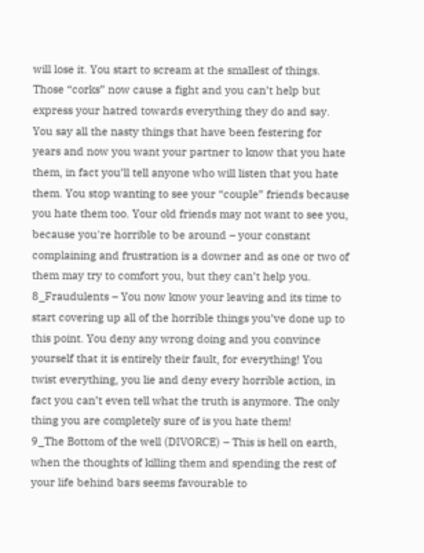will lose it. You start to scream at the smallest of things. Those “corks” now cause a fight and you can’t help but express your hatred towards everything they do and say. You say all the nasty things that have been festering for years and now you want your partner to know that you hate them, in fact you’ll tell anyone who will listen that you hate them. You stop wanting to see your “couple” friends because you hate them too. Your old friends may not want to see you, because you're horrible to be around – your constant complaining and frustration is a downer and as one or two of them may try to comfort you, but they can’t help you.
8_Fraudulents – You now know your leaving and its time to start covering up all of the horrible things you’ve done up to this point. You deny any wrong doing and you convince yourself that it is entirely their fault, for everything! You twist everything, you lie and deny every horrible action, in fact you can’t even tell what the truth is anymore. The only thing you are completely sure of is you hate them!
9_The Bottom of the well (DIVORCE) – This is hell on earth, when the thoughts of killing them and spending the rest of your life behind bars seems favourable to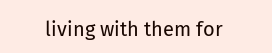living with them for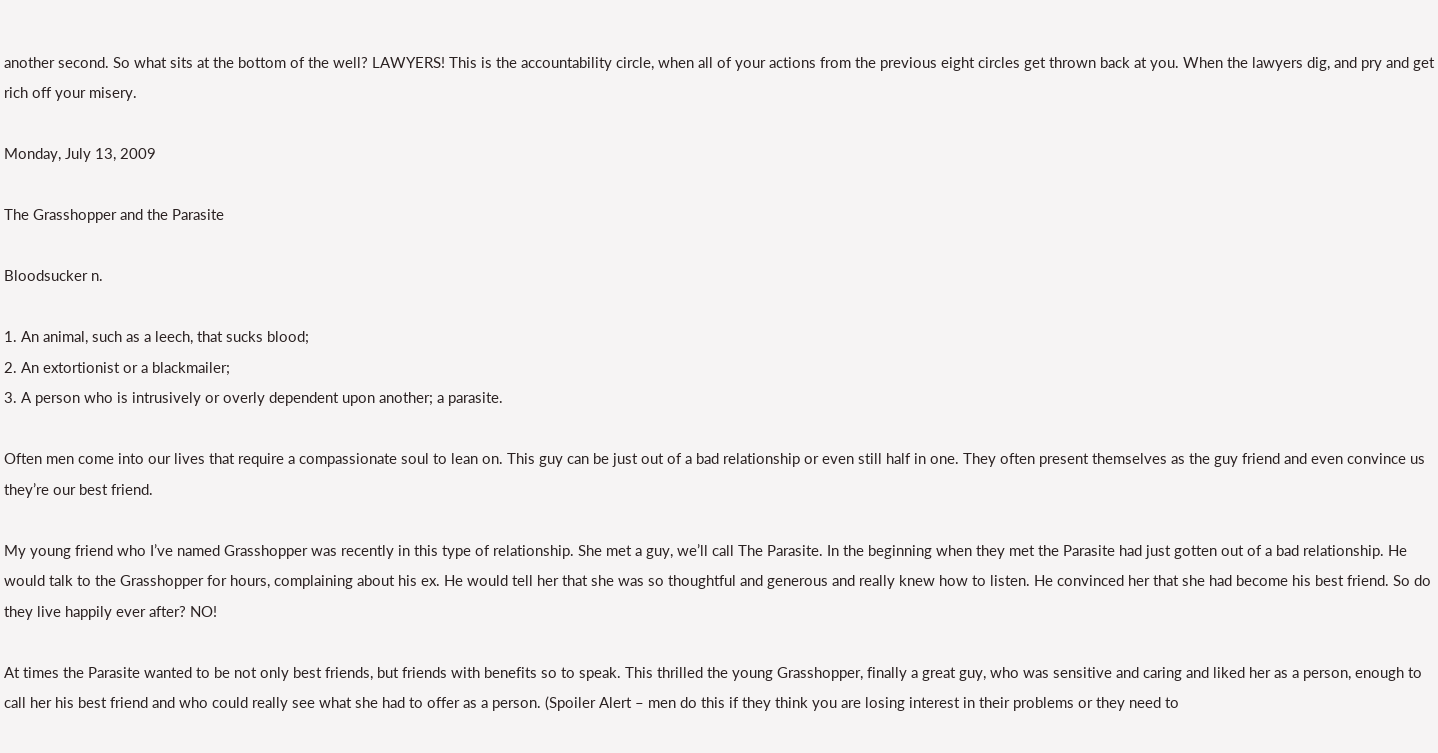another second. So what sits at the bottom of the well? LAWYERS! This is the accountability circle, when all of your actions from the previous eight circles get thrown back at you. When the lawyers dig, and pry and get rich off your misery.

Monday, July 13, 2009

The Grasshopper and the Parasite

Bloodsucker n.

1. An animal, such as a leech, that sucks blood;
2. An extortionist or a blackmailer;
3. A person who is intrusively or overly dependent upon another; a parasite.

Often men come into our lives that require a compassionate soul to lean on. This guy can be just out of a bad relationship or even still half in one. They often present themselves as the guy friend and even convince us they’re our best friend.

My young friend who I’ve named Grasshopper was recently in this type of relationship. She met a guy, we’ll call The Parasite. In the beginning when they met the Parasite had just gotten out of a bad relationship. He would talk to the Grasshopper for hours, complaining about his ex. He would tell her that she was so thoughtful and generous and really knew how to listen. He convinced her that she had become his best friend. So do they live happily ever after? NO!

At times the Parasite wanted to be not only best friends, but friends with benefits so to speak. This thrilled the young Grasshopper, finally a great guy, who was sensitive and caring and liked her as a person, enough to call her his best friend and who could really see what she had to offer as a person. (Spoiler Alert – men do this if they think you are losing interest in their problems or they need to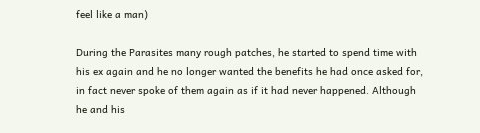feel like a man)

During the Parasites many rough patches, he started to spend time with his ex again and he no longer wanted the benefits he had once asked for, in fact never spoke of them again as if it had never happened. Although he and his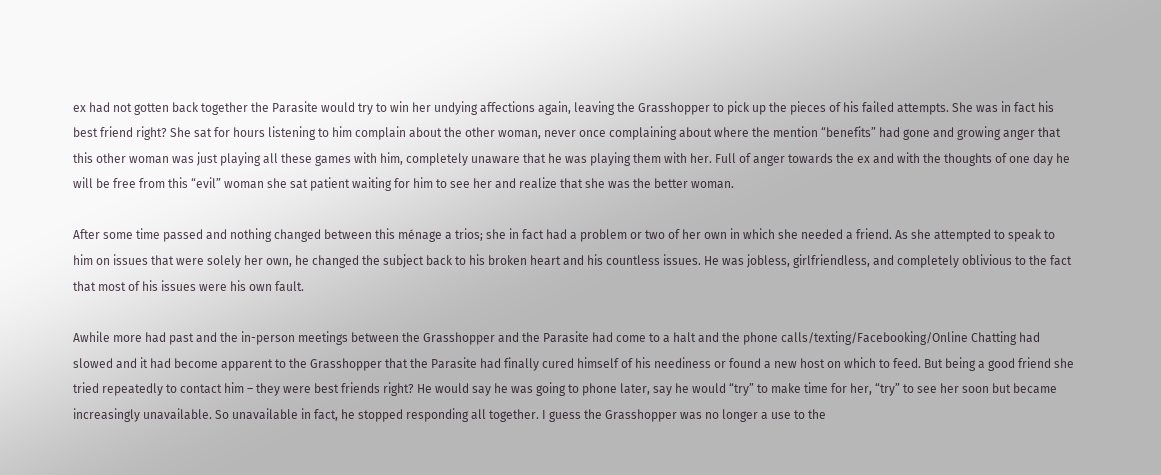ex had not gotten back together the Parasite would try to win her undying affections again, leaving the Grasshopper to pick up the pieces of his failed attempts. She was in fact his best friend right? She sat for hours listening to him complain about the other woman, never once complaining about where the mention “benefits” had gone and growing anger that this other woman was just playing all these games with him, completely unaware that he was playing them with her. Full of anger towards the ex and with the thoughts of one day he will be free from this “evil” woman she sat patient waiting for him to see her and realize that she was the better woman.

After some time passed and nothing changed between this ménage a trios; she in fact had a problem or two of her own in which she needed a friend. As she attempted to speak to him on issues that were solely her own, he changed the subject back to his broken heart and his countless issues. He was jobless, girlfriendless, and completely oblivious to the fact that most of his issues were his own fault.

Awhile more had past and the in-person meetings between the Grasshopper and the Parasite had come to a halt and the phone calls/texting/Facebooking/Online Chatting had slowed and it had become apparent to the Grasshopper that the Parasite had finally cured himself of his neediness or found a new host on which to feed. But being a good friend she tried repeatedly to contact him – they were best friends right? He would say he was going to phone later, say he would “try” to make time for her, “try” to see her soon but became increasingly unavailable. So unavailable in fact, he stopped responding all together. I guess the Grasshopper was no longer a use to the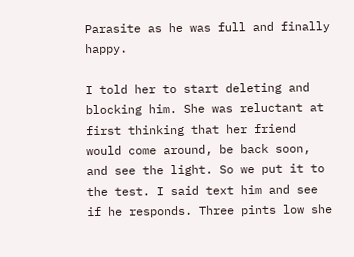Parasite as he was full and finally happy.

I told her to start deleting and blocking him. She was reluctant at first thinking that her friend would come around, be back soon, and see the light. So we put it to the test. I said text him and see if he responds. Three pints low she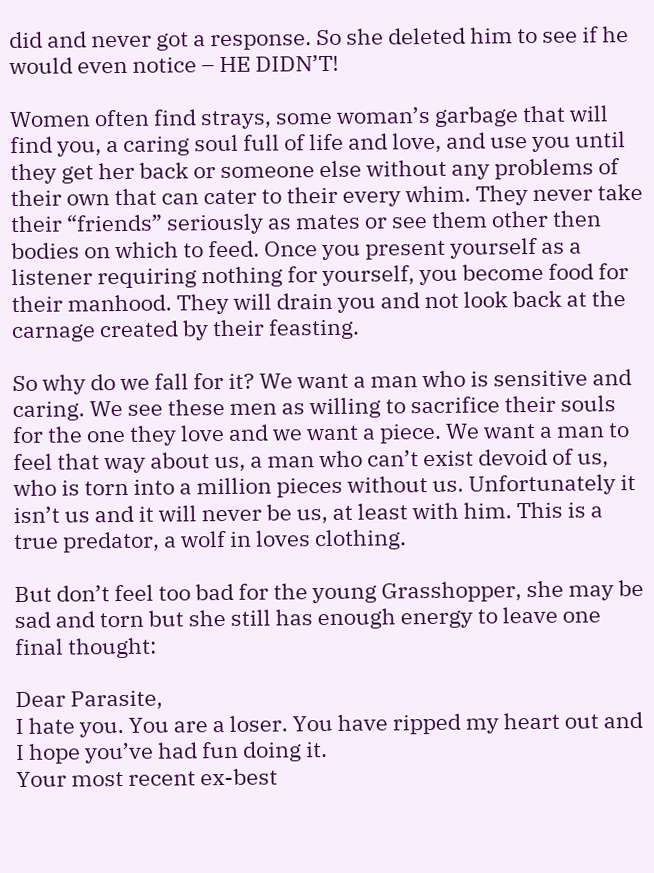did and never got a response. So she deleted him to see if he would even notice – HE DIDN’T!

Women often find strays, some woman’s garbage that will find you, a caring soul full of life and love, and use you until they get her back or someone else without any problems of their own that can cater to their every whim. They never take their “friends” seriously as mates or see them other then bodies on which to feed. Once you present yourself as a listener requiring nothing for yourself, you become food for their manhood. They will drain you and not look back at the carnage created by their feasting.

So why do we fall for it? We want a man who is sensitive and caring. We see these men as willing to sacrifice their souls for the one they love and we want a piece. We want a man to feel that way about us, a man who can’t exist devoid of us, who is torn into a million pieces without us. Unfortunately it isn’t us and it will never be us, at least with him. This is a true predator, a wolf in loves clothing.

But don’t feel too bad for the young Grasshopper, she may be sad and torn but she still has enough energy to leave one final thought:

Dear Parasite,
I hate you. You are a loser. You have ripped my heart out and I hope you’ve had fun doing it.
Your most recent ex-best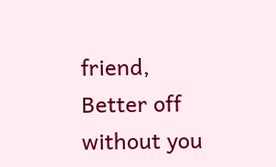friend,
Better off without you